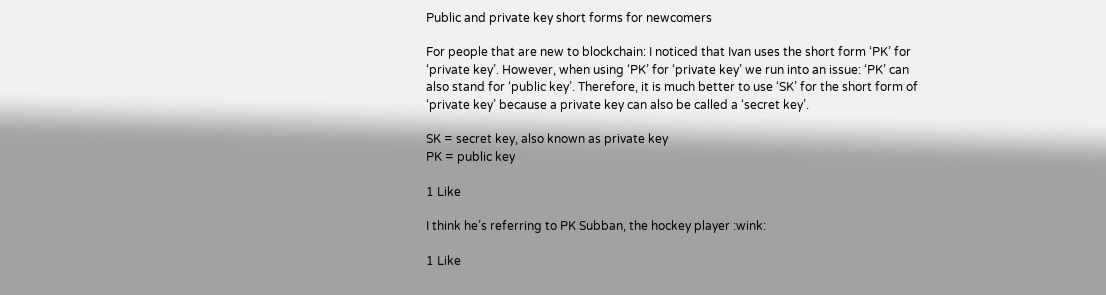Public and private key short forms for newcomers

For people that are new to blockchain: I noticed that Ivan uses the short form ‘PK’ for ‘private key’. However, when using ‘PK’ for ‘private key’ we run into an issue: ‘PK’ can also stand for ‘public key’. Therefore, it is much better to use ‘SK’ for the short form of ‘private key’ because a private key can also be called a ‘secret key’.

SK = secret key, also known as private key
PK = public key

1 Like

I think he’s referring to PK Subban, the hockey player :wink:

1 Like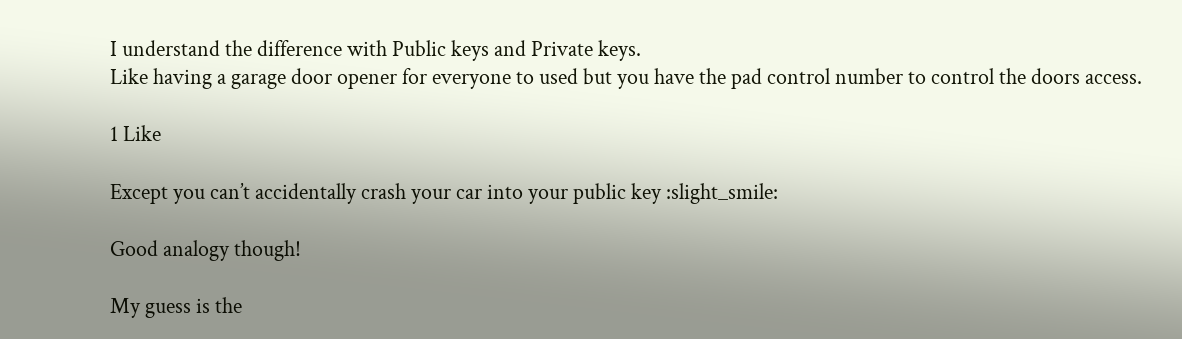I understand the difference with Public keys and Private keys.
Like having a garage door opener for everyone to used but you have the pad control number to control the doors access.

1 Like

Except you can’t accidentally crash your car into your public key :slight_smile:

Good analogy though!

My guess is the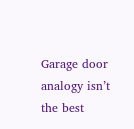Garage door analogy isn’t the best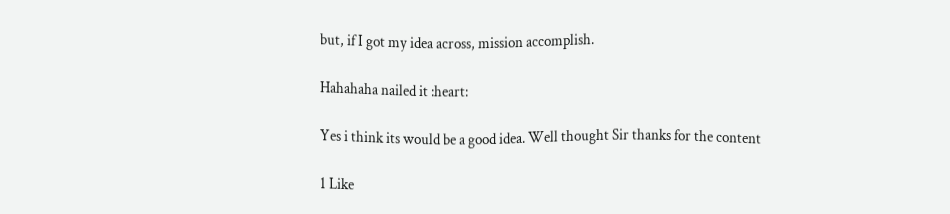but, if I got my idea across, mission accomplish.

Hahahaha nailed it :heart:

Yes i think its would be a good idea. Well thought Sir thanks for the content

1 Like